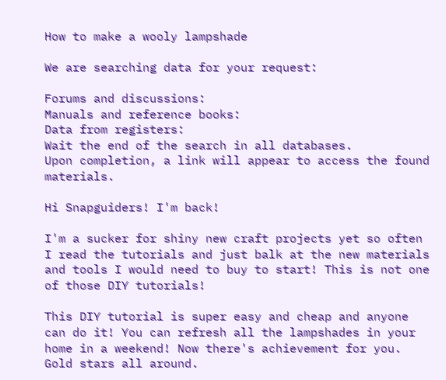How to make a wooly lampshade

We are searching data for your request:

Forums and discussions:
Manuals and reference books:
Data from registers:
Wait the end of the search in all databases.
Upon completion, a link will appear to access the found materials.

Hi Snapguiders! I'm back!

I'm a sucker for shiny new craft projects yet so often I read the tutorials and just balk at the new materials and tools I would need to buy to start! This is not one of those DIY tutorials!

This DIY tutorial is super easy and cheap and anyone can do it! You can refresh all the lampshades in your home in a weekend! Now there's achievement for you. Gold stars all around.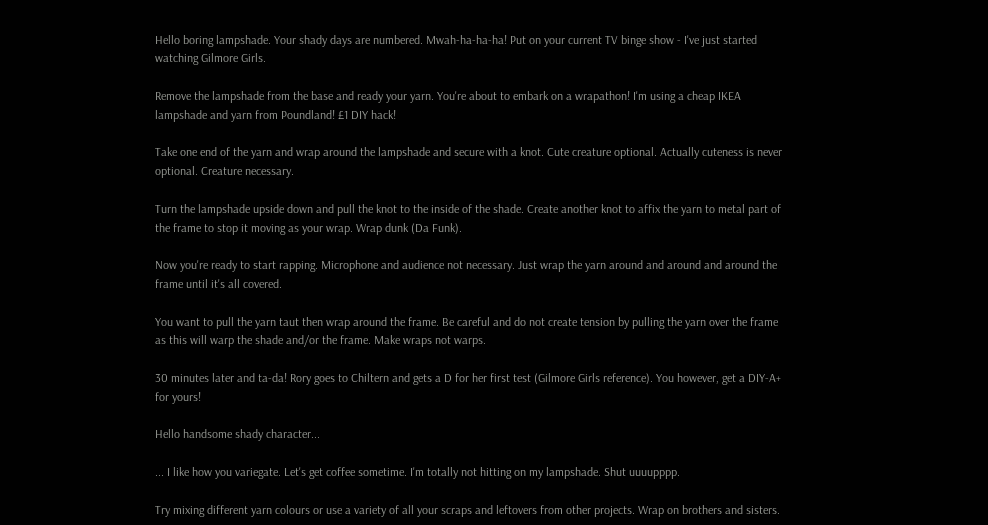Hello boring lampshade. Your shady days are numbered. Mwah-ha-ha-ha! Put on your current TV binge show - I've just started watching Gilmore Girls.

Remove the lampshade from the base and ready your yarn. You're about to embark on a wrapathon! I'm using a cheap IKEA lampshade and yarn from Poundland! £1 DIY hack!

Take one end of the yarn and wrap around the lampshade and secure with a knot. Cute creature optional. Actually cuteness is never optional. Creature necessary.

Turn the lampshade upside down and pull the knot to the inside of the shade. Create another knot to affix the yarn to metal part of the frame to stop it moving as your wrap. Wrap dunk (Da Funk).

Now you're ready to start rapping. Microphone and audience not necessary. Just wrap the yarn around and around and around the frame until it's all covered.

You want to pull the yarn taut then wrap around the frame. Be careful and do not create tension by pulling the yarn over the frame as this will warp the shade and/or the frame. Make wraps not warps.

30 minutes later and ta-da! Rory goes to Chiltern and gets a D for her first test (Gilmore Girls reference). You however, get a DIY-A+ for yours!

Hello handsome shady character...

... I like how you variegate. Let's get coffee sometime. I'm totally not hitting on my lampshade. Shut uuuupppp.

Try mixing different yarn colours or use a variety of all your scraps and leftovers from other projects. Wrap on brothers and sisters.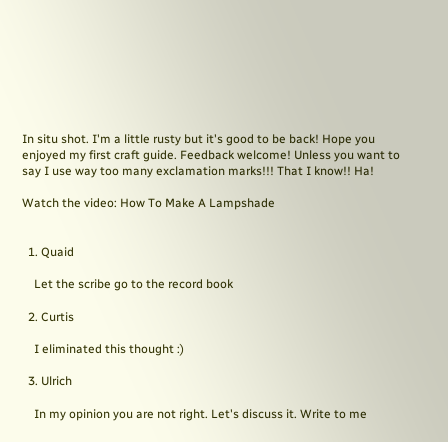In situ shot. I'm a little rusty but it's good to be back! Hope you enjoyed my first craft guide. Feedback welcome! Unless you want to say I use way too many exclamation marks!!! That I know!! Ha!

Watch the video: How To Make A Lampshade


  1. Quaid

    Let the scribe go to the record book

  2. Curtis

    I eliminated this thought :)

  3. Ulrich

    In my opinion you are not right. Let's discuss it. Write to me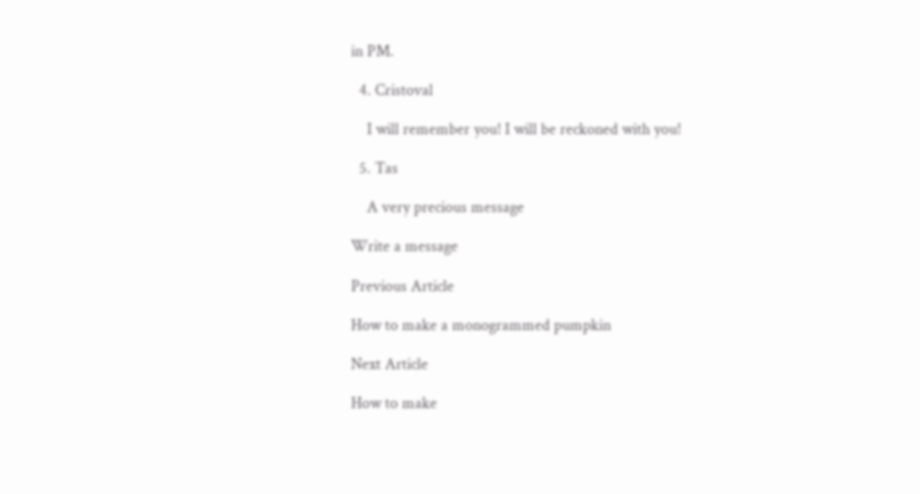in PM.

  4. Cristoval

    I will remember you! I will be reckoned with you!

  5. Tas

    A very precious message

Write a message

Previous Article

How to make a monogrammed pumpkin

Next Article

How to make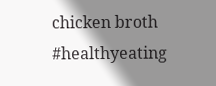chicken broth #healthyeating